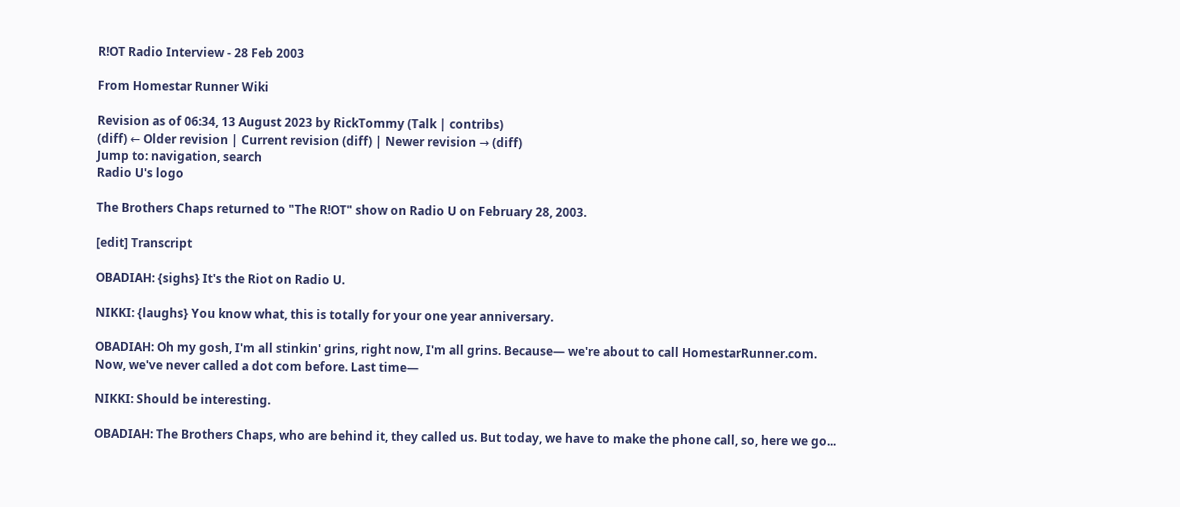R!OT Radio Interview - 28 Feb 2003

From Homestar Runner Wiki

Revision as of 06:34, 13 August 2023 by RickTommy (Talk | contribs)
(diff) ← Older revision | Current revision (diff) | Newer revision → (diff)
Jump to: navigation, search
Radio U's logo

The Brothers Chaps returned to "The R!OT" show on Radio U on February 28, 2003.

[edit] Transcript

OBADIAH: {sighs} It's the Riot on Radio U.

NIKKI: {laughs} You know what, this is totally for your one year anniversary.

OBADIAH: Oh my gosh, I'm all stinkin' grins, right now, I'm all grins. Because— we're about to call HomestarRunner.com. Now, we've never called a dot com before. Last time—

NIKKI: Should be interesting.

OBADIAH: The Brothers Chaps, who are behind it, they called us. But today, we have to make the phone call, so, here we go...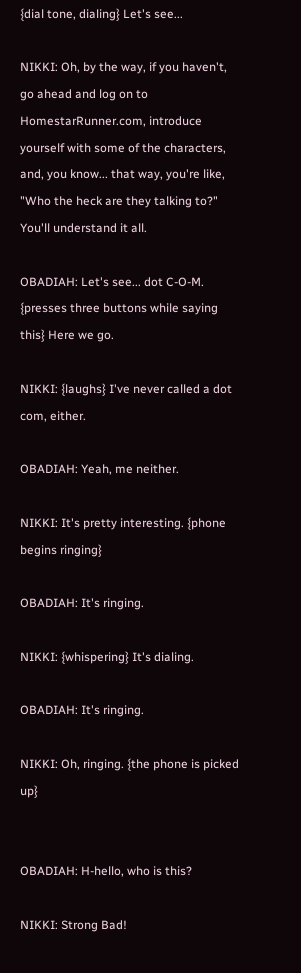{dial tone, dialing} Let's see...

NIKKI: Oh, by the way, if you haven't, go ahead and log on to HomestarRunner.com, introduce yourself with some of the characters, and, you know... that way, you're like, "Who the heck are they talking to?" You'll understand it all.

OBADIAH: Let's see... dot C-O-M. {presses three buttons while saying this} Here we go.

NIKKI: {laughs} I've never called a dot com, either.

OBADIAH: Yeah, me neither.

NIKKI: It's pretty interesting. {phone begins ringing}

OBADIAH: It's ringing.

NIKKI: {whispering} It's dialing.

OBADIAH: It's ringing.

NIKKI: Oh, ringing. {the phone is picked up}


OBADIAH: H-hello, who is this?

NIKKI: Strong Bad!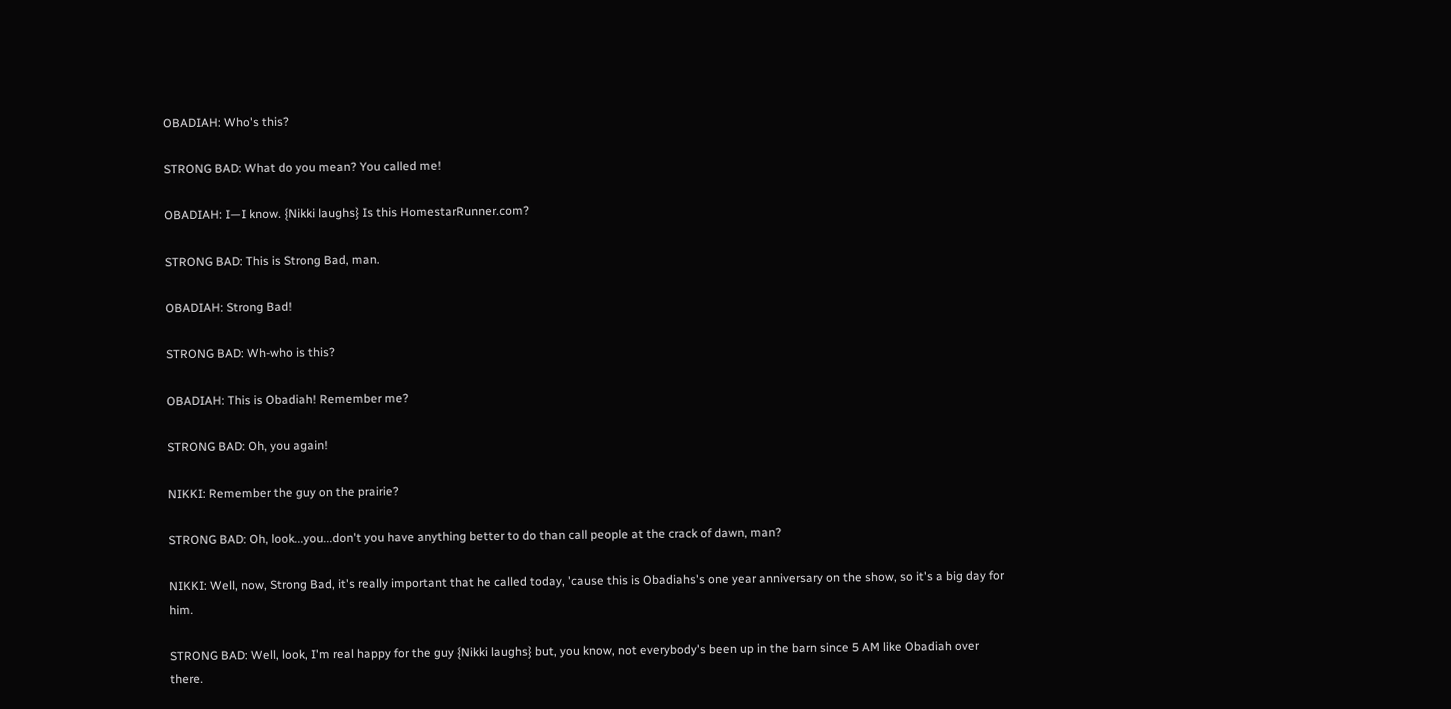OBADIAH: Who's this?

STRONG BAD: What do you mean? You called me!

OBADIAH: I—I know. {Nikki laughs} Is this HomestarRunner.com?

STRONG BAD: This is Strong Bad, man.

OBADIAH: Strong Bad!

STRONG BAD: Wh-who is this?

OBADIAH: This is Obadiah! Remember me?

STRONG BAD: Oh, you again!

NIKKI: Remember the guy on the prairie?

STRONG BAD: Oh, look...you...don't you have anything better to do than call people at the crack of dawn, man?

NIKKI: Well, now, Strong Bad, it's really important that he called today, 'cause this is Obadiahs's one year anniversary on the show, so it's a big day for him.

STRONG BAD: Well, look, I'm real happy for the guy {Nikki laughs} but, you know, not everybody's been up in the barn since 5 AM like Obadiah over there.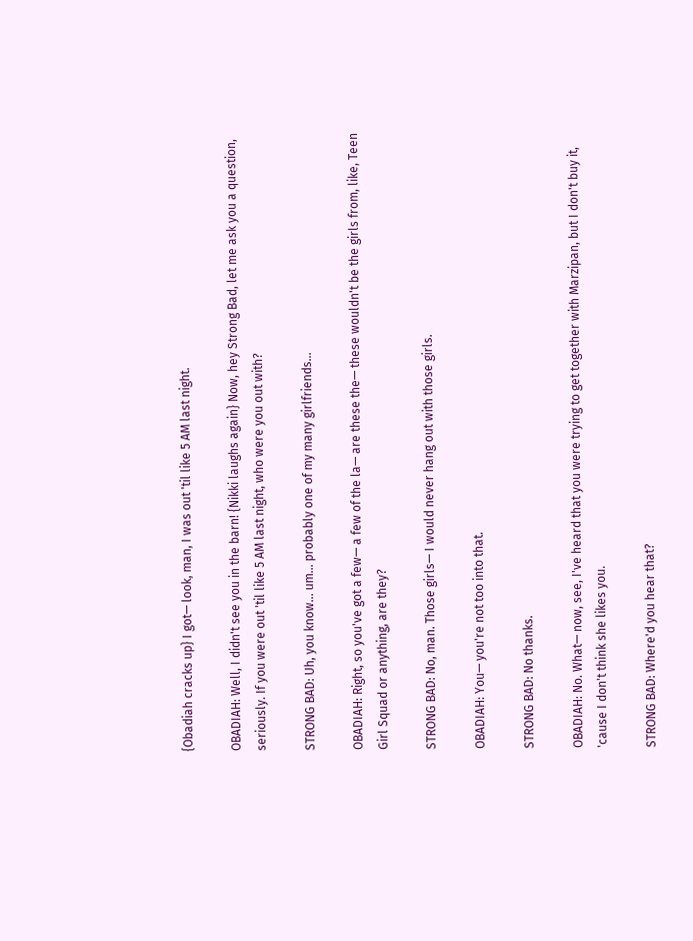{Obadiah cracks up} I got— look, man, I was out 'til like 5 AM last night.

OBADIAH: Well, I didn't see you in the barn! {Nikki laughs again} Now, hey Strong Bad, let me ask you a question, seriously. If you were out 'til like 5 AM last night, who were you out with?

STRONG BAD: Uh, you know... um... probably one of my many girlfriends...

OBADIAH: Right, so you've got a few— a few of the la— are these the— these wouldn't be the girls from, like, Teen Girl Squad or anything, are they?

STRONG BAD: No, man. Those girls— I would never hang out with those girls.

OBADIAH: You— you're not too into that.

STRONG BAD: No thanks.

OBADIAH: No. What— now, see, I've heard that you were trying to get together with Marzipan, but I don't buy it, 'cause I don't think she likes you.

STRONG BAD: Where'd you hear that?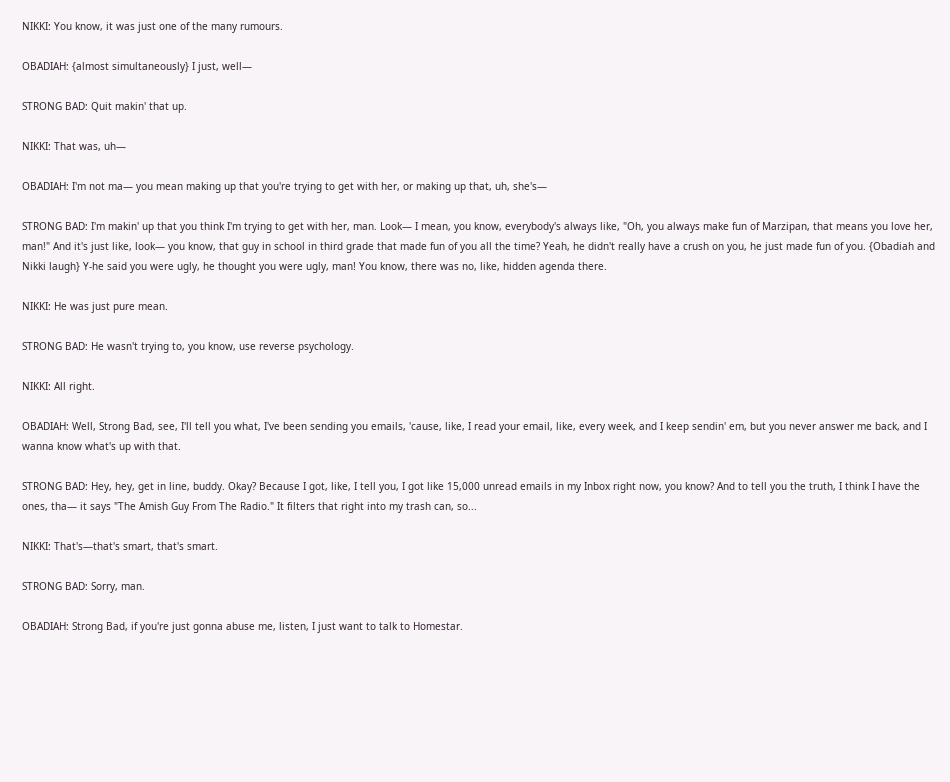NIKKI: You know, it was just one of the many rumours.

OBADIAH: {almost simultaneously} I just, well—

STRONG BAD: Quit makin' that up.

NIKKI: That was, uh—

OBADIAH: I'm not ma— you mean making up that you're trying to get with her, or making up that, uh, she's—

STRONG BAD: I'm makin' up that you think I'm trying to get with her, man. Look— I mean, you know, everybody's always like, "Oh, you always make fun of Marzipan, that means you love her, man!" And it's just like, look— you know, that guy in school in third grade that made fun of you all the time? Yeah, he didn't really have a crush on you, he just made fun of you. {Obadiah and Nikki laugh} Y-he said you were ugly, he thought you were ugly, man! You know, there was no, like, hidden agenda there.

NIKKI: He was just pure mean.

STRONG BAD: He wasn't trying to, you know, use reverse psychology.

NIKKI: All right.

OBADIAH: Well, Strong Bad, see, I'll tell you what, I've been sending you emails, 'cause, like, I read your email, like, every week, and I keep sendin' em, but you never answer me back, and I wanna know what's up with that.

STRONG BAD: Hey, hey, get in line, buddy. Okay? Because I got, like, I tell you, I got like 15,000 unread emails in my Inbox right now, you know? And to tell you the truth, I think I have the ones, tha— it says "The Amish Guy From The Radio." It filters that right into my trash can, so...

NIKKI: That's—that's smart, that's smart.

STRONG BAD: Sorry, man.

OBADIAH: Strong Bad, if you're just gonna abuse me, listen, I just want to talk to Homestar.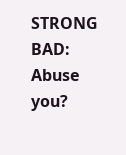STRONG BAD: Abuse you?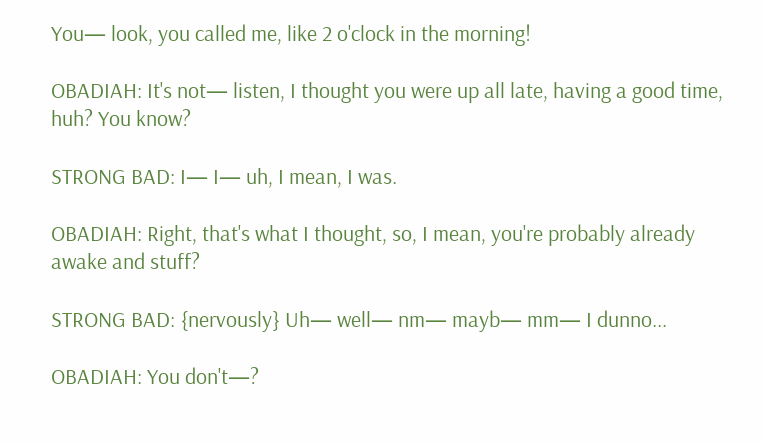You— look, you called me, like 2 o'clock in the morning!

OBADIAH: It's not— listen, I thought you were up all late, having a good time, huh? You know?

STRONG BAD: I— I— uh, I mean, I was.

OBADIAH: Right, that's what I thought, so, I mean, you're probably already awake and stuff?

STRONG BAD: {nervously} Uh— well— nm— mayb— mm— I dunno...

OBADIAH: You don't—?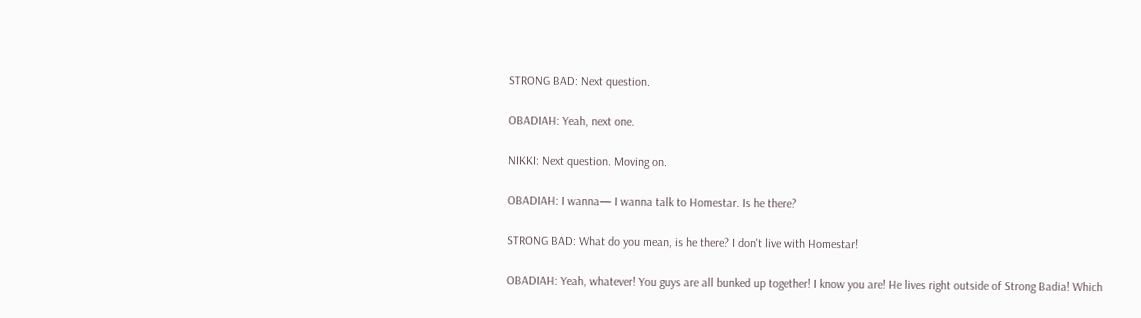STRONG BAD: Next question.

OBADIAH: Yeah, next one.

NIKKI: Next question. Moving on.

OBADIAH: I wanna— I wanna talk to Homestar. Is he there?

STRONG BAD: What do you mean, is he there? I don't live with Homestar!

OBADIAH: Yeah, whatever! You guys are all bunked up together! I know you are! He lives right outside of Strong Badia! Which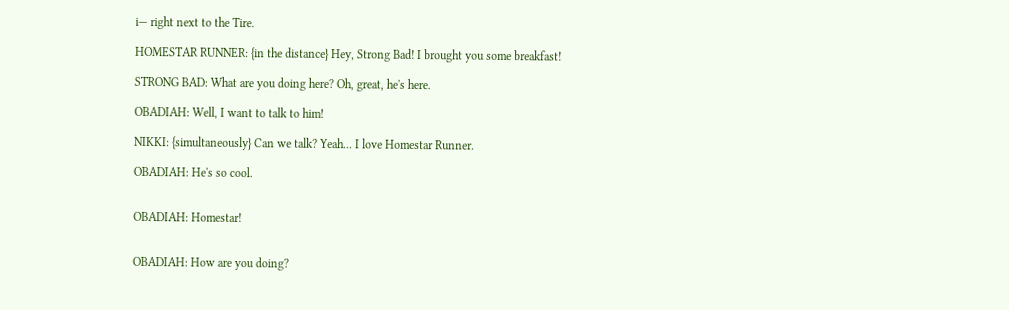i— right next to the Tire.

HOMESTAR RUNNER: {in the distance} Hey, Strong Bad! I brought you some breakfast!

STRONG BAD: What are you doing here? Oh, great, he's here.

OBADIAH: Well, I want to talk to him!

NIKKI: {simultaneously} Can we talk? Yeah... I love Homestar Runner.

OBADIAH: He's so cool.


OBADIAH: Homestar!


OBADIAH: How are you doing?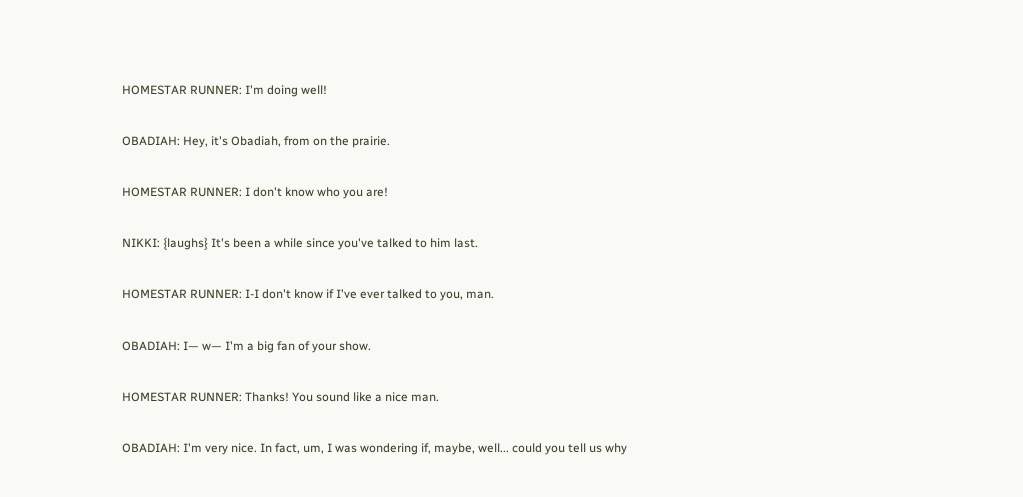HOMESTAR RUNNER: I'm doing well!

OBADIAH: Hey, it's Obadiah, from on the prairie.

HOMESTAR RUNNER: I don't know who you are!

NIKKI: {laughs} It's been a while since you've talked to him last.

HOMESTAR RUNNER: I-I don't know if I've ever talked to you, man.

OBADIAH: I— w— I'm a big fan of your show.

HOMESTAR RUNNER: Thanks! You sound like a nice man.

OBADIAH: I'm very nice. In fact, um, I was wondering if, maybe, well... could you tell us why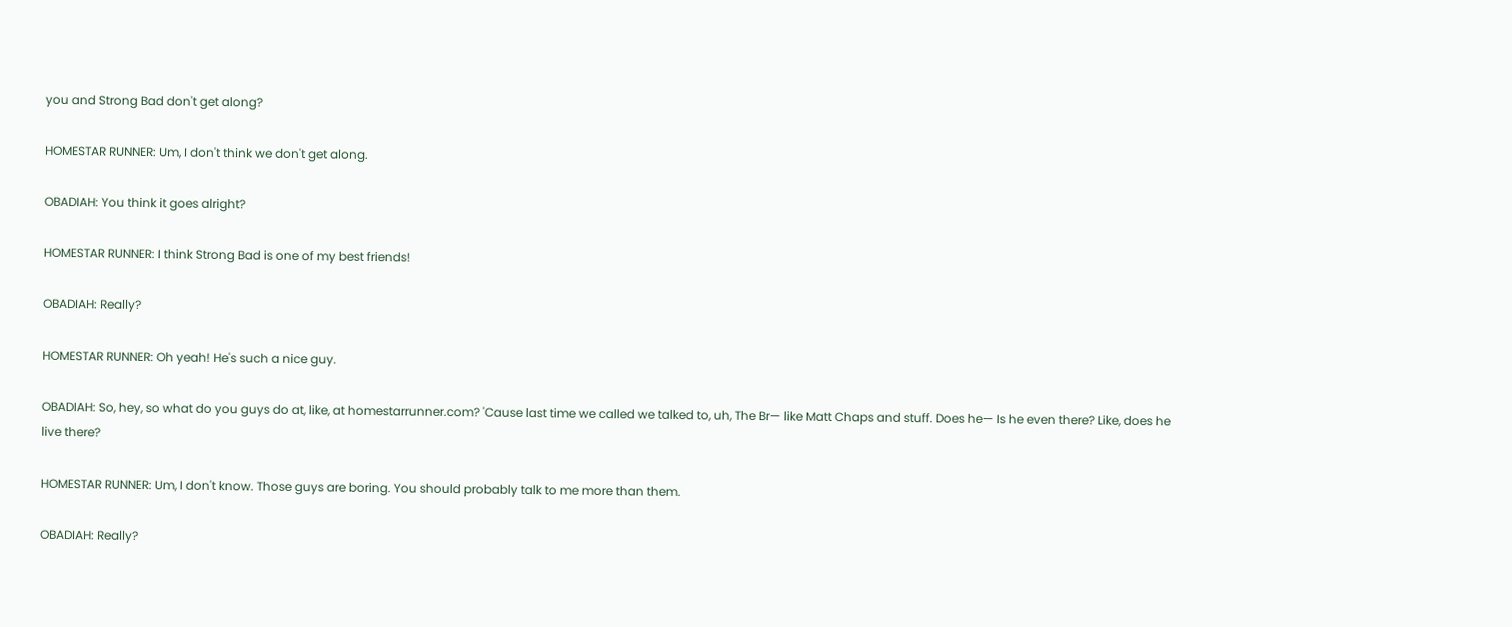you and Strong Bad don't get along?

HOMESTAR RUNNER: Um, I don't think we don't get along.

OBADIAH: You think it goes alright?

HOMESTAR RUNNER: I think Strong Bad is one of my best friends!

OBADIAH: Really?

HOMESTAR RUNNER: Oh yeah! He's such a nice guy.

OBADIAH: So, hey, so what do you guys do at, like, at homestarrunner.com? 'Cause last time we called we talked to, uh, The Br— like Matt Chaps and stuff. Does he— Is he even there? Like, does he live there?

HOMESTAR RUNNER: Um, I don't know. Those guys are boring. You should probably talk to me more than them.

OBADIAH: Really?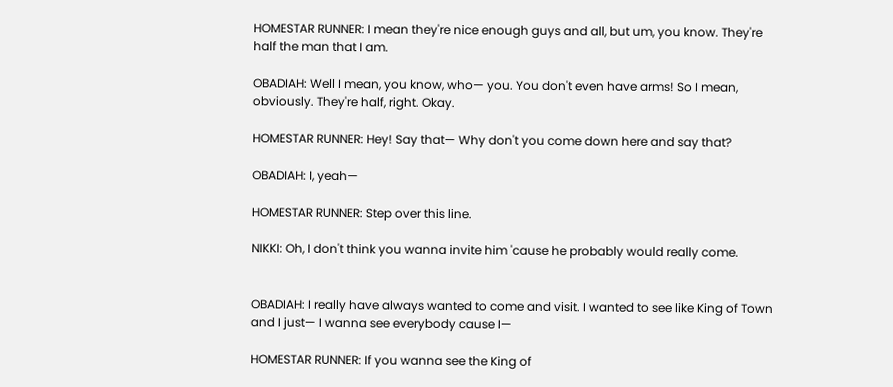HOMESTAR RUNNER: I mean they're nice enough guys and all, but um, you know. They're half the man that I am.

OBADIAH: Well I mean, you know, who— you. You don't even have arms! So I mean, obviously. They're half, right. Okay.

HOMESTAR RUNNER: Hey! Say that— Why don't you come down here and say that?

OBADIAH: I, yeah—

HOMESTAR RUNNER: Step over this line.

NIKKI: Oh, I don't think you wanna invite him 'cause he probably would really come.


OBADIAH: I really have always wanted to come and visit. I wanted to see like King of Town and I just— I wanna see everybody cause I—

HOMESTAR RUNNER: If you wanna see the King of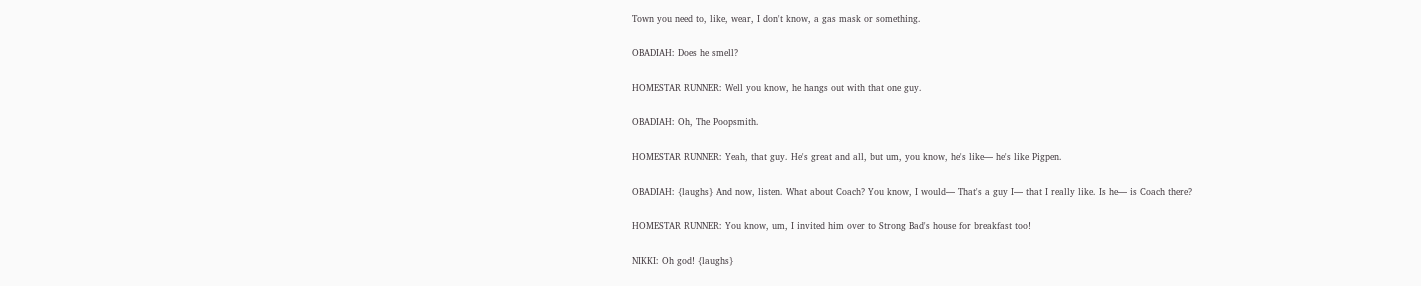Town you need to, like, wear, I don't know, a gas mask or something.

OBADIAH: Does he smell?

HOMESTAR RUNNER: Well you know, he hangs out with that one guy.

OBADIAH: Oh, The Poopsmith.

HOMESTAR RUNNER: Yeah, that guy. He's great and all, but um, you know, he's like— he's like Pigpen.

OBADIAH: {laughs} And now, listen. What about Coach? You know, I would— That's a guy I— that I really like. Is he— is Coach there?

HOMESTAR RUNNER: You know, um, I invited him over to Strong Bad's house for breakfast too!

NIKKI: Oh god! {laughs}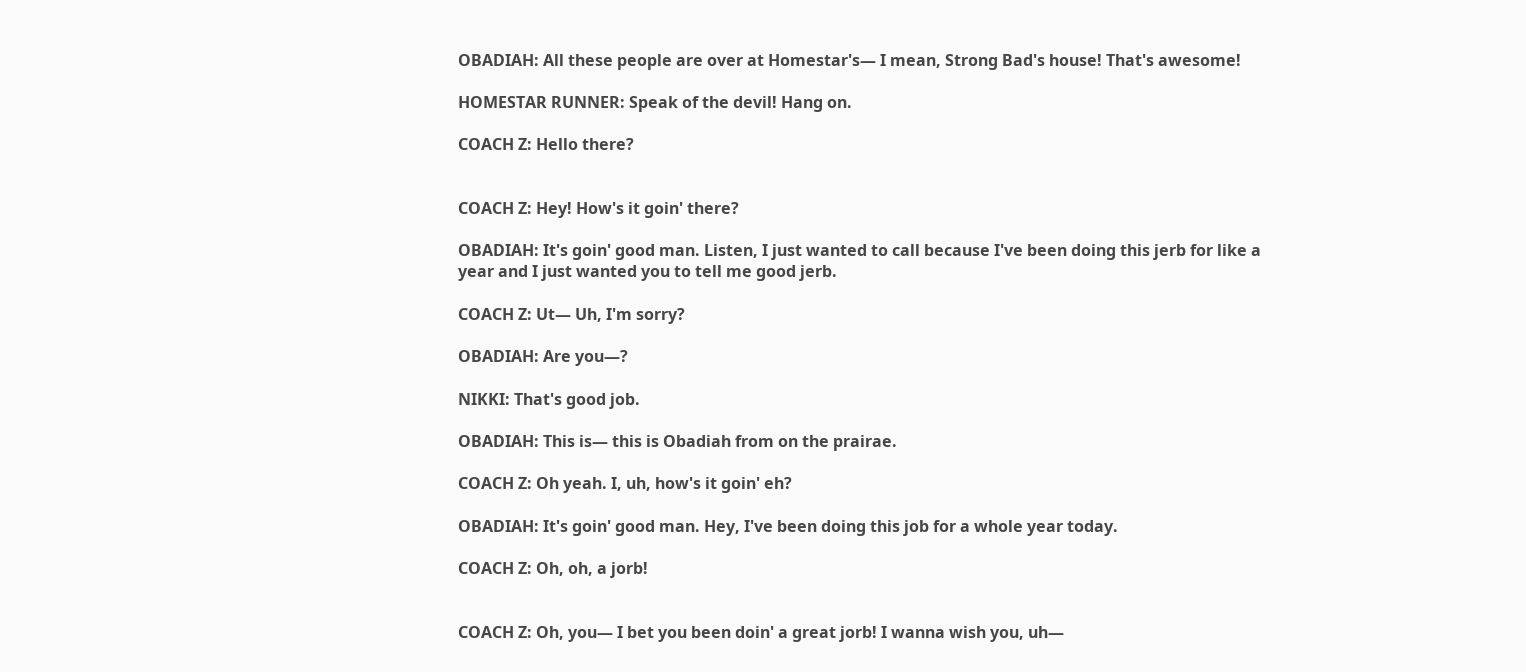OBADIAH: All these people are over at Homestar's— I mean, Strong Bad's house! That's awesome!

HOMESTAR RUNNER: Speak of the devil! Hang on.

COACH Z: Hello there?


COACH Z: Hey! How's it goin' there?

OBADIAH: It's goin' good man. Listen, I just wanted to call because I've been doing this jerb for like a year and I just wanted you to tell me good jerb.

COACH Z: Ut— Uh, I'm sorry?

OBADIAH: Are you—?

NIKKI: That's good job.

OBADIAH: This is— this is Obadiah from on the prairae.

COACH Z: Oh yeah. I, uh, how's it goin' eh?

OBADIAH: It's goin' good man. Hey, I've been doing this job for a whole year today.

COACH Z: Oh, oh, a jorb!


COACH Z: Oh, you— I bet you been doin' a great jorb! I wanna wish you, uh—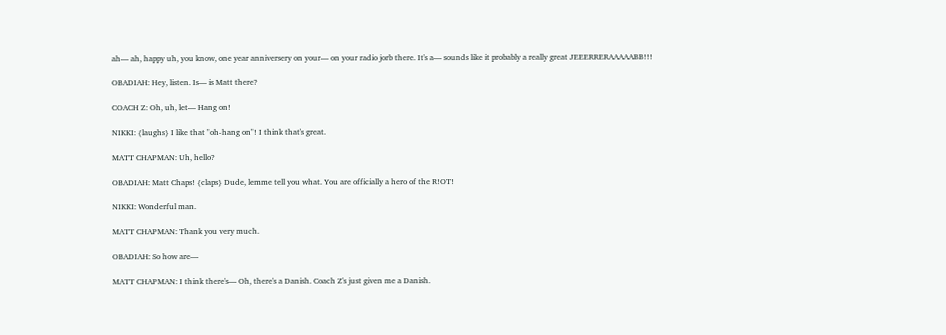ah— ah, happy uh, you know, one year anniversery on your— on your radio jorb there. It's a— sounds like it probably a really great JEEERRERAAAAABB!!!

OBADIAH: Hey, listen. Is— is Matt there?

COACH Z: Oh, uh, let— Hang on!

NIKKI: {laughs} I like that "oh-hang on"! I think that's great.

MATT CHAPMAN: Uh, hello?

OBADIAH: Matt Chaps! {claps} Dude, lemme tell you what. You are officially a hero of the R!OT!

NIKKI: Wonderful man.

MATT CHAPMAN: Thank you very much.

OBADIAH: So how are—

MATT CHAPMAN: I think there's— Oh, there's a Danish. Coach Z's just given me a Danish.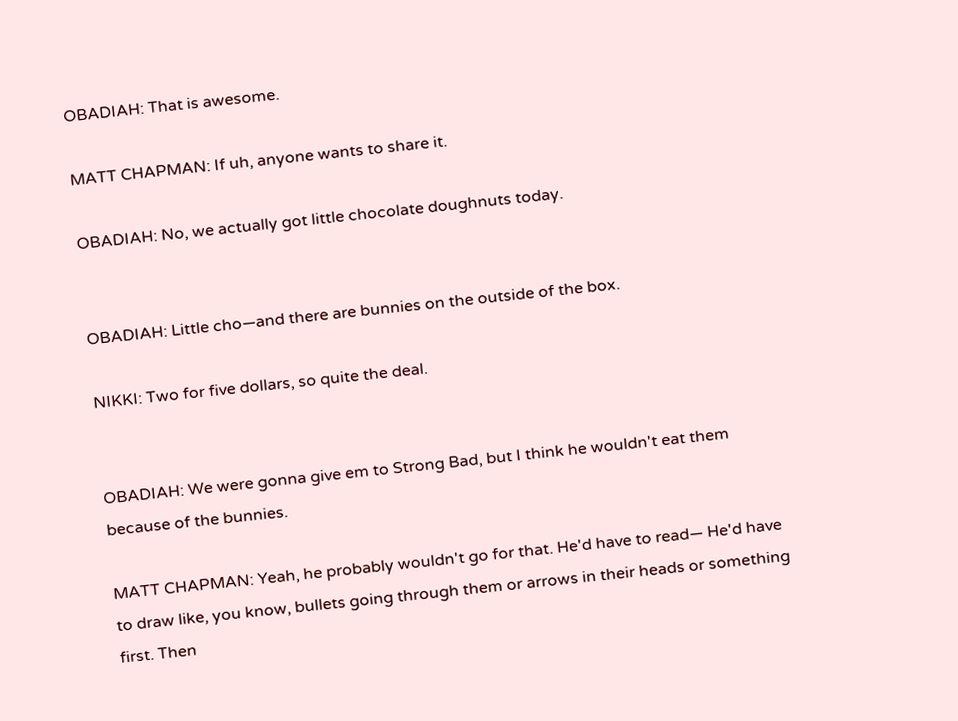OBADIAH: That is awesome.

MATT CHAPMAN: If uh, anyone wants to share it.

OBADIAH: No, we actually got little chocolate doughnuts today.


OBADIAH: Little cho—and there are bunnies on the outside of the box.

NIKKI: Two for five dollars, so quite the deal.


OBADIAH: We were gonna give em to Strong Bad, but I think he wouldn't eat them because of the bunnies.

MATT CHAPMAN: Yeah, he probably wouldn't go for that. He'd have to read— He'd have to draw like, you know, bullets going through them or arrows in their heads or something first. Then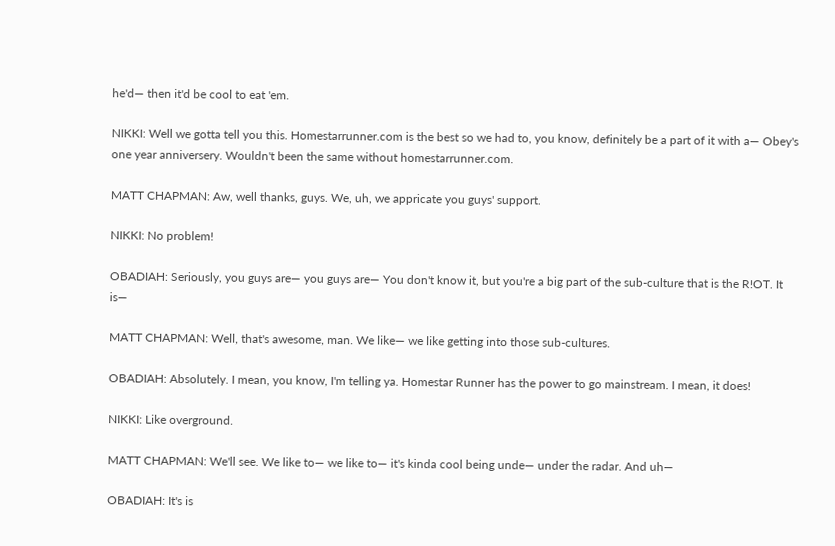he'd— then it'd be cool to eat 'em.

NIKKI: Well we gotta tell you this. Homestarrunner.com is the best so we had to, you know, definitely be a part of it with a— Obey's one year anniversery. Wouldn't been the same without homestarrunner.com.

MATT CHAPMAN: Aw, well thanks, guys. We, uh, we appricate you guys' support.

NIKKI: No problem!

OBADIAH: Seriously, you guys are— you guys are— You don't know it, but you're a big part of the sub-culture that is the R!OT. It is—

MATT CHAPMAN: Well, that's awesome, man. We like— we like getting into those sub-cultures.

OBADIAH: Absolutely. I mean, you know, I'm telling ya. Homestar Runner has the power to go mainstream. I mean, it does!

NIKKI: Like overground.

MATT CHAPMAN: We'll see. We like to— we like to— it's kinda cool being unde— under the radar. And uh—

OBADIAH: It's is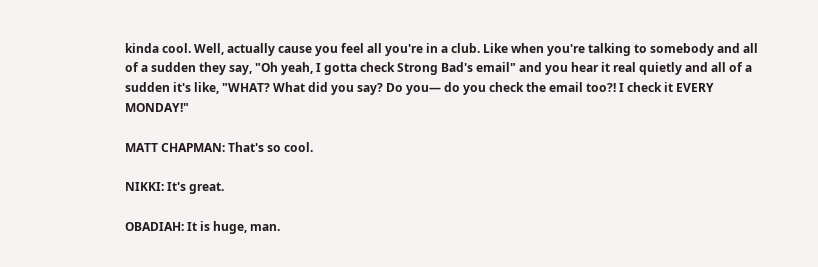kinda cool. Well, actually cause you feel all you're in a club. Like when you're talking to somebody and all of a sudden they say, "Oh yeah, I gotta check Strong Bad's email" and you hear it real quietly and all of a sudden it's like, "WHAT? What did you say? Do you— do you check the email too?! I check it EVERY MONDAY!"

MATT CHAPMAN: That's so cool.

NIKKI: It's great.

OBADIAH: It is huge, man.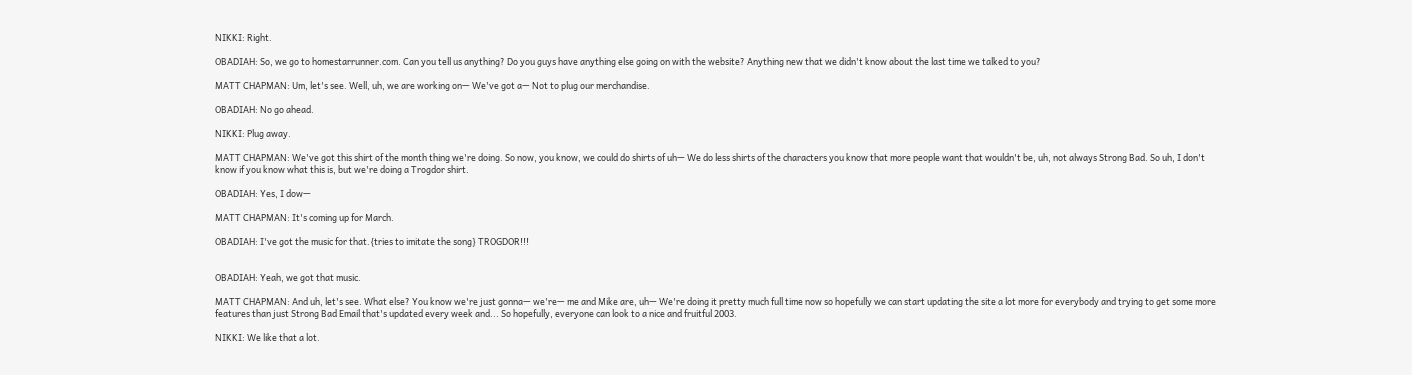NIKKI: Right.

OBADIAH: So, we go to homestarrunner.com. Can you tell us anything? Do you guys have anything else going on with the website? Anything new that we didn't know about the last time we talked to you?

MATT CHAPMAN: Um, let's see. Well, uh, we are working on— We've got a— Not to plug our merchandise.

OBADIAH: No go ahead.

NIKKI: Plug away.

MATT CHAPMAN: We've got this shirt of the month thing we're doing. So now, you know, we could do shirts of uh— We do less shirts of the characters you know that more people want that wouldn't be, uh, not always Strong Bad. So uh, I don't know if you know what this is, but we're doing a Trogdor shirt.

OBADIAH: Yes, I dow—

MATT CHAPMAN: It's coming up for March.

OBADIAH: I've got the music for that.{tries to imitate the song} TROGDOR!!!


OBADIAH: Yeah, we got that music.

MATT CHAPMAN: And uh, let's see. What else? You know we're just gonna— we're— me and Mike are, uh— We're doing it pretty much full time now so hopefully we can start updating the site a lot more for everybody and trying to get some more features than just Strong Bad Email that's updated every week and... So hopefully, everyone can look to a nice and fruitful 2003.

NIKKI: We like that a lot.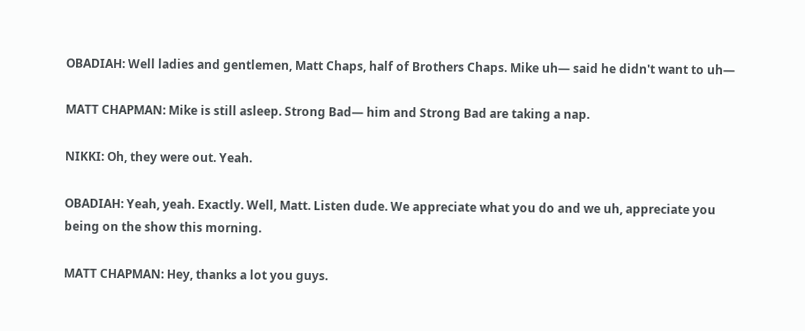OBADIAH: Well ladies and gentlemen, Matt Chaps, half of Brothers Chaps. Mike uh— said he didn't want to uh—

MATT CHAPMAN: Mike is still asleep. Strong Bad— him and Strong Bad are taking a nap.

NIKKI: Oh, they were out. Yeah.

OBADIAH: Yeah, yeah. Exactly. Well, Matt. Listen dude. We appreciate what you do and we uh, appreciate you being on the show this morning.

MATT CHAPMAN: Hey, thanks a lot you guys.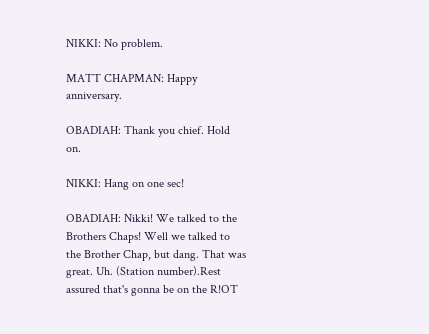NIKKI: No problem.

MATT CHAPMAN: Happy anniversary.

OBADIAH: Thank you chief. Hold on.

NIKKI: Hang on one sec!

OBADIAH: Nikki! We talked to the Brothers Chaps! Well we talked to the Brother Chap, but dang. That was great. Uh. (Station number).Rest assured that's gonna be on the R!OT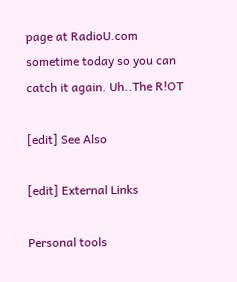page at RadioU.com sometime today so you can catch it again. Uh..The R!OT

[edit] See Also

[edit] External Links

Personal tools